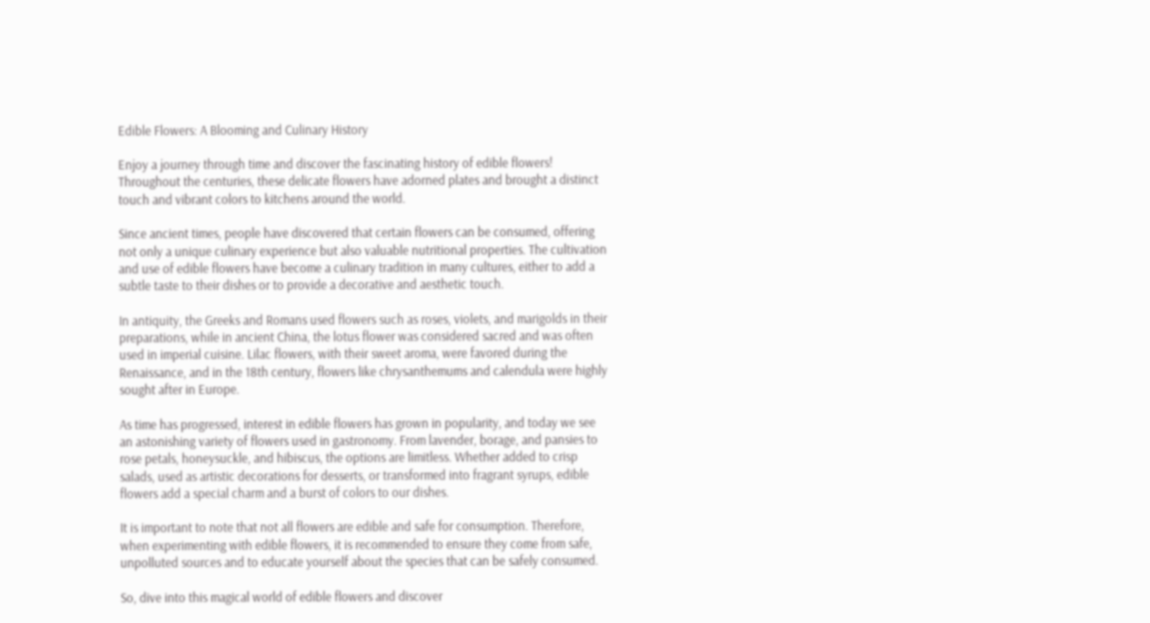Edible Flowers: A Blooming and Culinary History

Enjoy a journey through time and discover the fascinating history of edible flowers! Throughout the centuries, these delicate flowers have adorned plates and brought a distinct touch and vibrant colors to kitchens around the world.

Since ancient times, people have discovered that certain flowers can be consumed, offering not only a unique culinary experience but also valuable nutritional properties. The cultivation and use of edible flowers have become a culinary tradition in many cultures, either to add a subtle taste to their dishes or to provide a decorative and aesthetic touch.

In antiquity, the Greeks and Romans used flowers such as roses, violets, and marigolds in their preparations, while in ancient China, the lotus flower was considered sacred and was often used in imperial cuisine. Lilac flowers, with their sweet aroma, were favored during the Renaissance, and in the 18th century, flowers like chrysanthemums and calendula were highly sought after in Europe.

As time has progressed, interest in edible flowers has grown in popularity, and today we see an astonishing variety of flowers used in gastronomy. From lavender, borage, and pansies to rose petals, honeysuckle, and hibiscus, the options are limitless. Whether added to crisp salads, used as artistic decorations for desserts, or transformed into fragrant syrups, edible flowers add a special charm and a burst of colors to our dishes.

It is important to note that not all flowers are edible and safe for consumption. Therefore, when experimenting with edible flowers, it is recommended to ensure they come from safe, unpolluted sources and to educate yourself about the species that can be safely consumed.

So, dive into this magical world of edible flowers and discover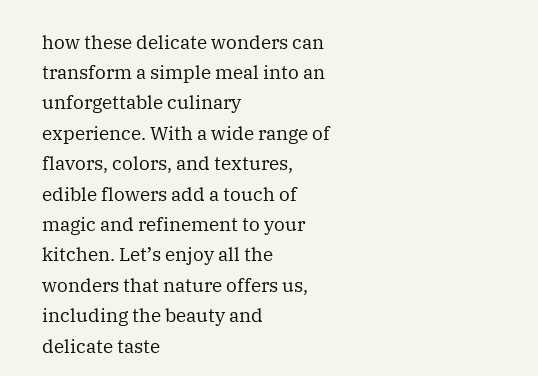how these delicate wonders can transform a simple meal into an unforgettable culinary experience. With a wide range of flavors, colors, and textures, edible flowers add a touch of magic and refinement to your kitchen. Let’s enjoy all the wonders that nature offers us, including the beauty and delicate taste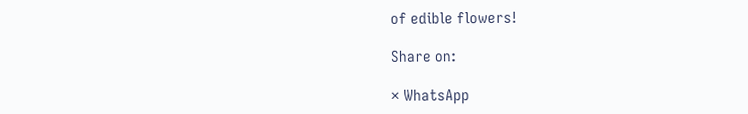of edible flowers!

Share on:

× WhatsApp